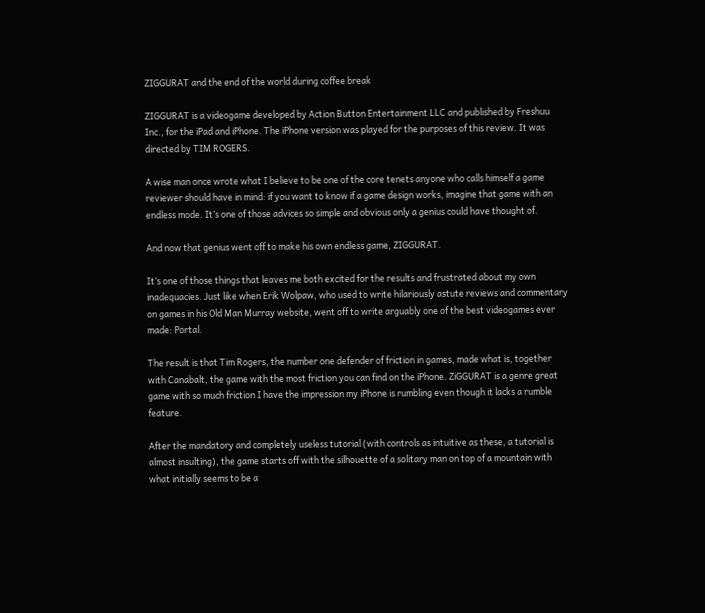ZIGGURAT and the end of the world during coffee break

ZIGGURAT is a videogame developed by Action Button Entertainment LLC and published by Freshuu Inc., for the iPad and iPhone. The iPhone version was played for the purposes of this review. It was directed by TIM ROGERS.

A wise man once wrote what I believe to be one of the core tenets anyone who calls himself a game reviewer should have in mind: if you want to know if a game design works, imagine that game with an endless mode. It’s one of those advices so simple and obvious only a genius could have thought of.

And now that genius went off to make his own endless game, ZIGGURAT.

It’s one of those things that leaves me both excited for the results and frustrated about my own inadequacies. Just like when Erik Wolpaw, who used to write hilariously astute reviews and commentary on games in his Old Man Murray website, went off to write arguably one of the best videogames ever made: Portal.

The result is that Tim Rogers, the number one defender of friction in games, made what is, together with Canabalt, the game with the most friction you can find on the iPhone. ZiGGURAT is a genre great game with so much friction I have the impression my iPhone is rumbling even though it lacks a rumble feature.

After the mandatory and completely useless tutorial (with controls as intuitive as these, a tutorial is almost insulting), the game starts off with the silhouette of a solitary man on top of a mountain with what initially seems to be a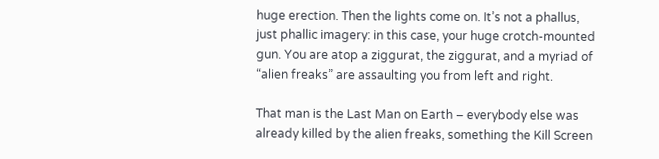huge erection. Then the lights come on. It’s not a phallus, just phallic imagery: in this case, your huge crotch-mounted gun. You are atop a ziggurat, the ziggurat, and a myriad of “alien freaks” are assaulting you from left and right.

That man is the Last Man on Earth – everybody else was already killed by the alien freaks, something the Kill Screen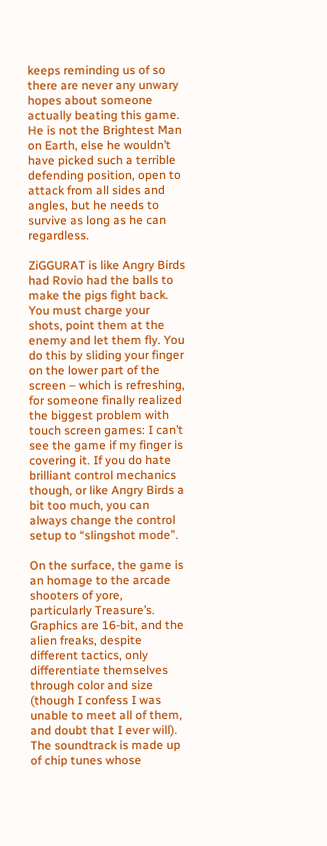keeps reminding us of so there are never any unwary hopes about someone actually beating this game. He is not the Brightest Man on Earth, else he wouldn’t have picked such a terrible defending position, open to attack from all sides and angles, but he needs to survive as long as he can regardless.

ZiGGURAT is like Angry Birds had Rovio had the balls to make the pigs fight back. You must charge your shots, point them at the enemy and let them fly. You do this by sliding your finger on the lower part of the screen – which is refreshing, for someone finally realized the biggest problem with touch screen games: I can’t see the game if my finger is covering it. If you do hate brilliant control mechanics though, or like Angry Birds a bit too much, you can always change the control setup to “slingshot mode”.

On the surface, the game is an homage to the arcade shooters of yore, particularly Treasure’s. Graphics are 16-bit, and the alien freaks, despite different tactics, only differentiate themselves through color and size (though I confess I was unable to meet all of them, and doubt that I ever will). The soundtrack is made up of chip tunes whose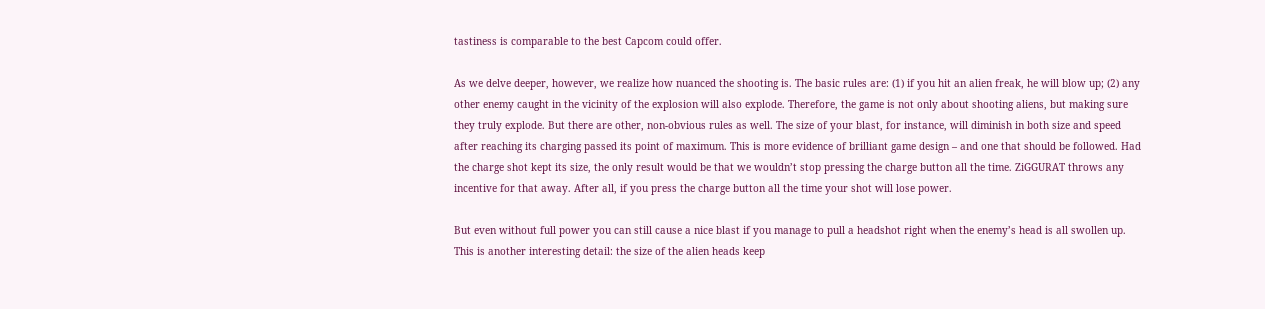tastiness is comparable to the best Capcom could offer.

As we delve deeper, however, we realize how nuanced the shooting is. The basic rules are: (1) if you hit an alien freak, he will blow up; (2) any other enemy caught in the vicinity of the explosion will also explode. Therefore, the game is not only about shooting aliens, but making sure they truly explode. But there are other, non-obvious rules as well. The size of your blast, for instance, will diminish in both size and speed after reaching its charging passed its point of maximum. This is more evidence of brilliant game design – and one that should be followed. Had the charge shot kept its size, the only result would be that we wouldn’t stop pressing the charge button all the time. ZiGGURAT throws any incentive for that away. After all, if you press the charge button all the time your shot will lose power.

But even without full power you can still cause a nice blast if you manage to pull a headshot right when the enemy’s head is all swollen up. This is another interesting detail: the size of the alien heads keep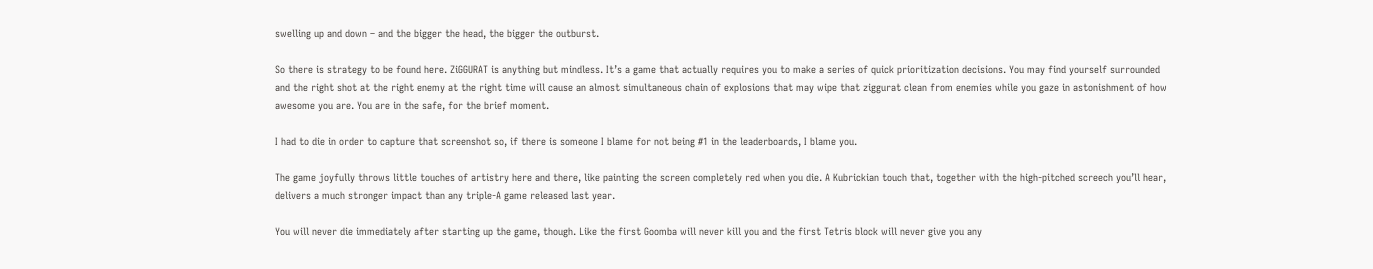swelling up and down – and the bigger the head, the bigger the outburst.

So there is strategy to be found here. ZiGGURAT is anything but mindless. It’s a game that actually requires you to make a series of quick prioritization decisions. You may find yourself surrounded and the right shot at the right enemy at the right time will cause an almost simultaneous chain of explosions that may wipe that ziggurat clean from enemies while you gaze in astonishment of how awesome you are. You are in the safe, for the brief moment.

I had to die in order to capture that screenshot so, if there is someone I blame for not being #1 in the leaderboards, I blame you.

The game joyfully throws little touches of artistry here and there, like painting the screen completely red when you die. A Kubrickian touch that, together with the high-pitched screech you’ll hear, delivers a much stronger impact than any triple-A game released last year.

You will never die immediately after starting up the game, though. Like the first Goomba will never kill you and the first Tetris block will never give you any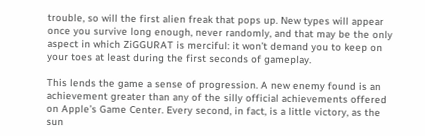trouble, so will the first alien freak that pops up. New types will appear once you survive long enough, never randomly, and that may be the only aspect in which ZiGGURAT is merciful: it won’t demand you to keep on your toes at least during the first seconds of gameplay.

This lends the game a sense of progression. A new enemy found is an achievement greater than any of the silly official achievements offered on Apple’s Game Center. Every second, in fact, is a little victory, as the sun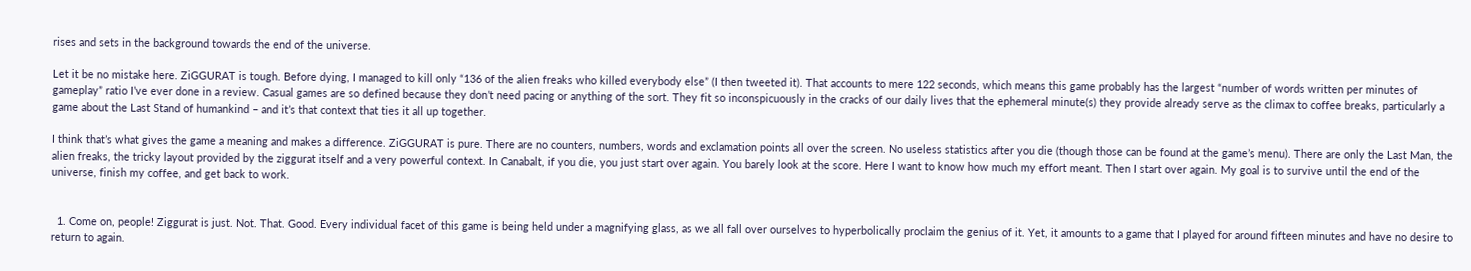rises and sets in the background towards the end of the universe.

Let it be no mistake here. ZiGGURAT is tough. Before dying, I managed to kill only “136 of the alien freaks who killed everybody else” (I then tweeted it). That accounts to mere 122 seconds, which means this game probably has the largest “number of words written per minutes of gameplay” ratio I’ve ever done in a review. Casual games are so defined because they don’t need pacing or anything of the sort. They fit so inconspicuously in the cracks of our daily lives that the ephemeral minute(s) they provide already serve as the climax to coffee breaks, particularly a game about the Last Stand of humankind – and it’s that context that ties it all up together.

I think that’s what gives the game a meaning and makes a difference. ZiGGURAT is pure. There are no counters, numbers, words and exclamation points all over the screen. No useless statistics after you die (though those can be found at the game’s menu). There are only the Last Man, the alien freaks, the tricky layout provided by the ziggurat itself and a very powerful context. In Canabalt, if you die, you just start over again. You barely look at the score. Here I want to know how much my effort meant. Then I start over again. My goal is to survive until the end of the universe, finish my coffee, and get back to work.


  1. Come on, people! Ziggurat is just. Not. That. Good. Every individual facet of this game is being held under a magnifying glass, as we all fall over ourselves to hyperbolically proclaim the genius of it. Yet, it amounts to a game that I played for around fifteen minutes and have no desire to return to again.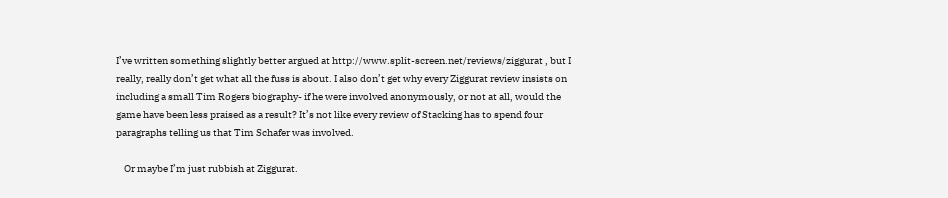I’ve written something slightly better argued at http://www.split-screen.net/reviews/ziggurat , but I really, really don’t get what all the fuss is about. I also don’t get why every Ziggurat review insists on including a small Tim Rogers biography- if he were involved anonymously, or not at all, would the game have been less praised as a result? It’s not like every review of Stacking has to spend four paragraphs telling us that Tim Schafer was involved.

    Or maybe I’m just rubbish at Ziggurat.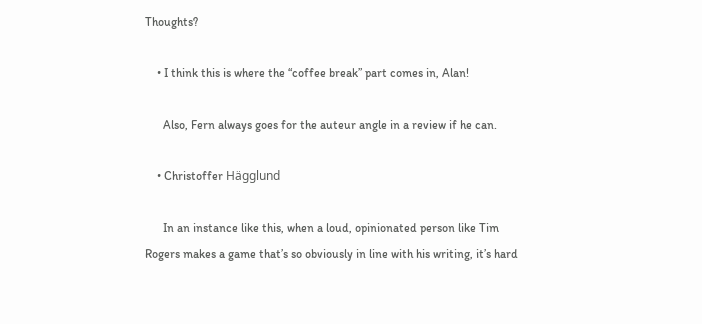Thoughts?

    • I think this is where the “coffee break” part comes in, Alan!

      Also, Fern always goes for the auteur angle in a review if he can.

    • Christoffer Hägglund

      In an instance like this, when a loud, opinionated person like Tim Rogers makes a game that’s so obviously in line with his writing, it’s hard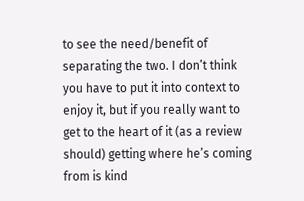to see the need/benefit of separating the two. I don’t think you have to put it into context to enjoy it, but if you really want to get to the heart of it (as a review should) getting where he’s coming from is kind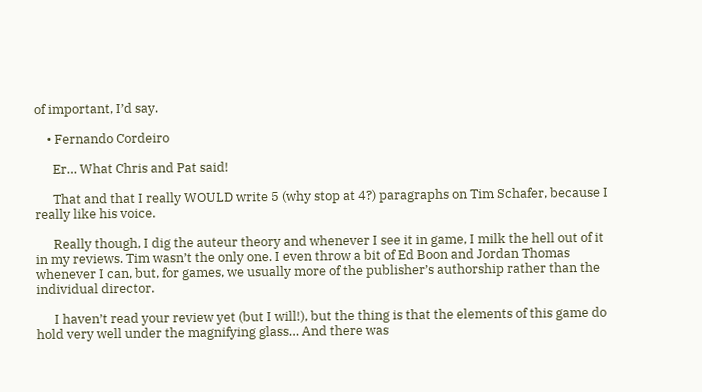of important, I’d say.

    • Fernando Cordeiro

      Er… What Chris and Pat said!

      That and that I really WOULD write 5 (why stop at 4?) paragraphs on Tim Schafer, because I really like his voice.

      Really though, I dig the auteur theory and whenever I see it in game, I milk the hell out of it in my reviews. Tim wasn’t the only one. I even throw a bit of Ed Boon and Jordan Thomas whenever I can, but, for games, we usually more of the publisher’s authorship rather than the individual director.

      I haven’t read your review yet (but I will!), but the thing is that the elements of this game do hold very well under the magnifying glass… And there was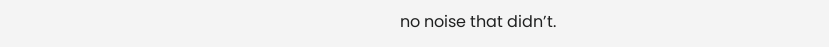no noise that didn’t.